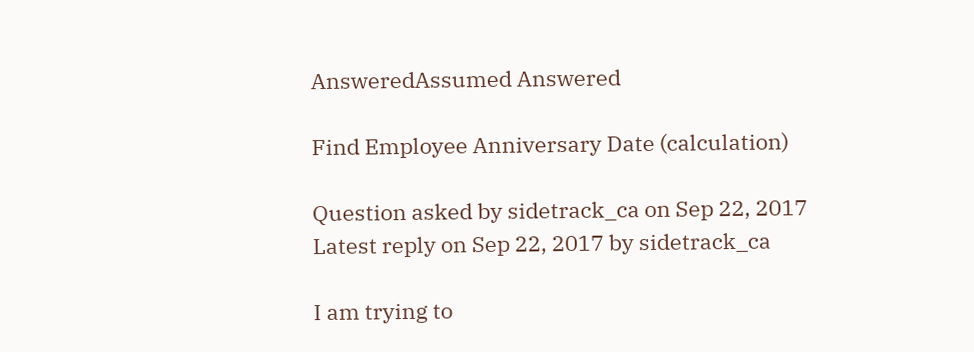AnsweredAssumed Answered

Find Employee Anniversary Date (calculation)

Question asked by sidetrack_ca on Sep 22, 2017
Latest reply on Sep 22, 2017 by sidetrack_ca

I am trying to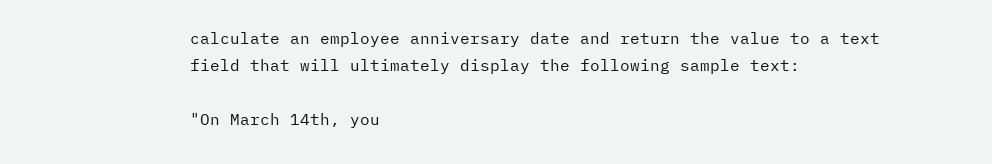calculate an employee anniversary date and return the value to a text field that will ultimately display the following sample text:

"On March 14th, you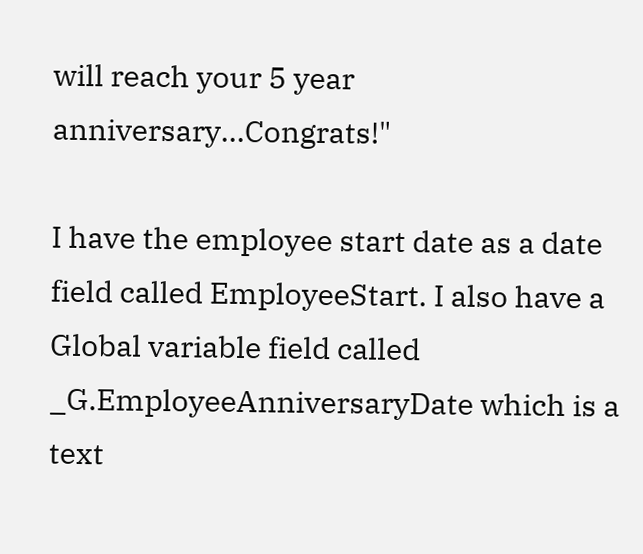will reach your 5 year anniversary...Congrats!"

I have the employee start date as a date field called EmployeeStart. I also have a Global variable field called _G.EmployeeAnniversaryDate which is a text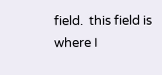field.  this field is where I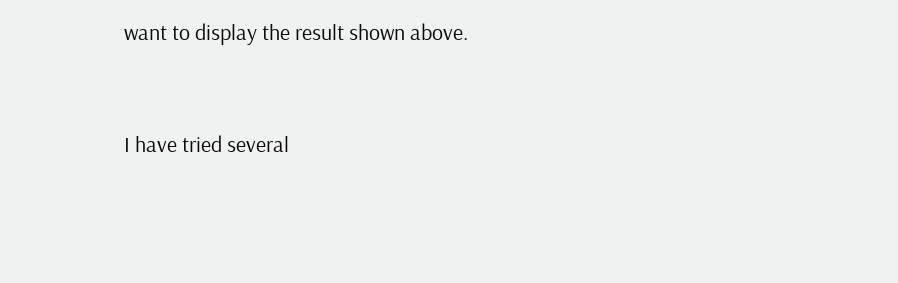want to display the result shown above.


I have tried several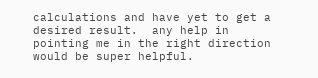calculations and have yet to get a desired result.  any help in pointing me in the right direction would be super helpful.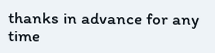thanks in advance for any time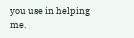you use in helping me.